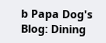b Papa Dog's Blog: Dining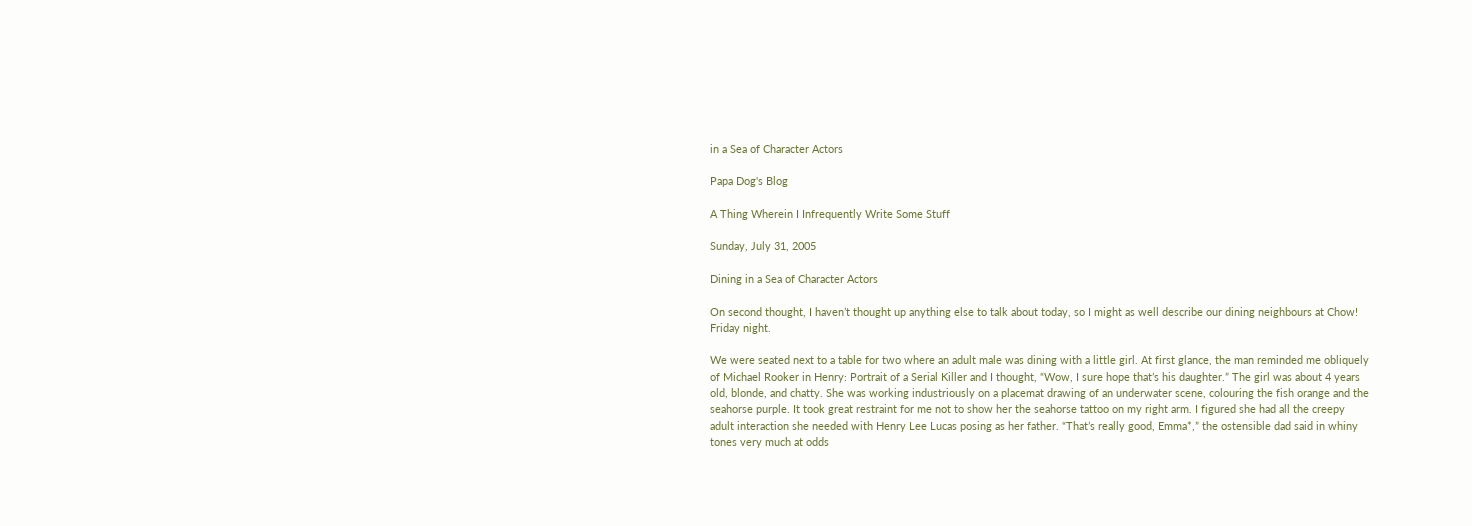in a Sea of Character Actors

Papa Dog's Blog

A Thing Wherein I Infrequently Write Some Stuff

Sunday, July 31, 2005

Dining in a Sea of Character Actors

On second thought, I haven’t thought up anything else to talk about today, so I might as well describe our dining neighbours at Chow! Friday night.

We were seated next to a table for two where an adult male was dining with a little girl. At first glance, the man reminded me obliquely of Michael Rooker in Henry: Portrait of a Serial Killer and I thought, “Wow, I sure hope that’s his daughter.” The girl was about 4 years old, blonde, and chatty. She was working industriously on a placemat drawing of an underwater scene, colouring the fish orange and the seahorse purple. It took great restraint for me not to show her the seahorse tattoo on my right arm. I figured she had all the creepy adult interaction she needed with Henry Lee Lucas posing as her father. “That’s really good, Emma*,” the ostensible dad said in whiny tones very much at odds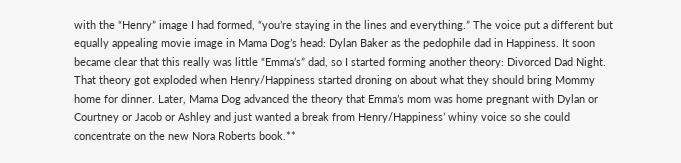with the “Henry” image I had formed, “you’re staying in the lines and everything.” The voice put a different but equally appealing movie image in Mama Dog’s head: Dylan Baker as the pedophile dad in Happiness. It soon became clear that this really was little “Emma’s” dad, so I started forming another theory: Divorced Dad Night. That theory got exploded when Henry/Happiness started droning on about what they should bring Mommy home for dinner. Later, Mama Dog advanced the theory that Emma’s mom was home pregnant with Dylan or Courtney or Jacob or Ashley and just wanted a break from Henry/Happiness’ whiny voice so she could concentrate on the new Nora Roberts book.**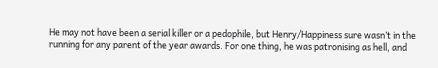He may not have been a serial killer or a pedophile, but Henry/Happiness sure wasn’t in the running for any parent of the year awards. For one thing, he was patronising as hell, and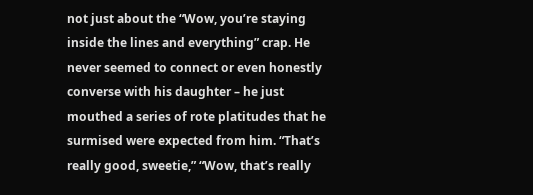not just about the “Wow, you’re staying inside the lines and everything” crap. He never seemed to connect or even honestly converse with his daughter – he just mouthed a series of rote platitudes that he surmised were expected from him. “That’s really good, sweetie,” “Wow, that’s really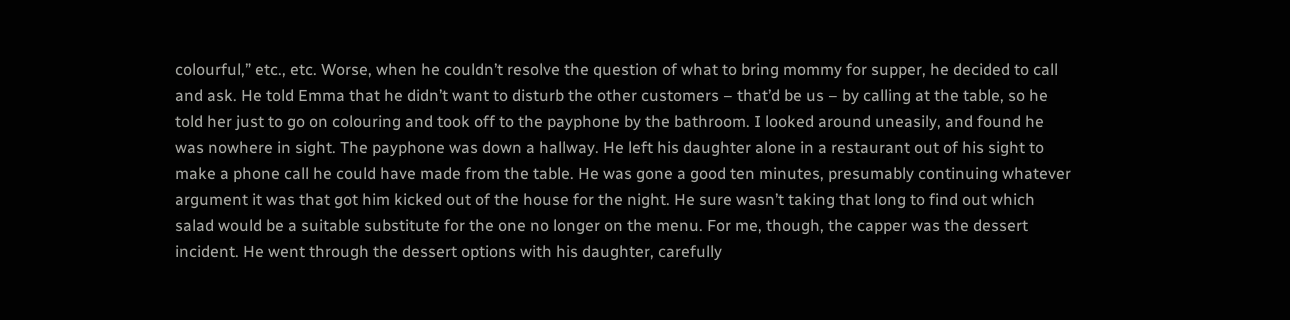colourful,” etc., etc. Worse, when he couldn’t resolve the question of what to bring mommy for supper, he decided to call and ask. He told Emma that he didn’t want to disturb the other customers – that’d be us – by calling at the table, so he told her just to go on colouring and took off to the payphone by the bathroom. I looked around uneasily, and found he was nowhere in sight. The payphone was down a hallway. He left his daughter alone in a restaurant out of his sight to make a phone call he could have made from the table. He was gone a good ten minutes, presumably continuing whatever argument it was that got him kicked out of the house for the night. He sure wasn’t taking that long to find out which salad would be a suitable substitute for the one no longer on the menu. For me, though, the capper was the dessert incident. He went through the dessert options with his daughter, carefully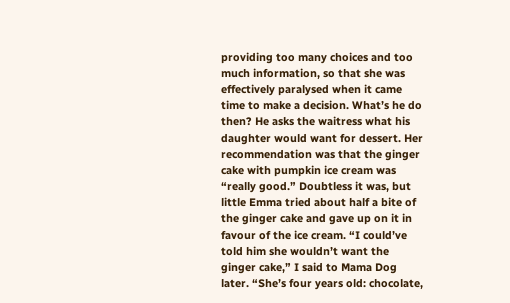providing too many choices and too much information, so that she was effectively paralysed when it came time to make a decision. What’s he do then? He asks the waitress what his daughter would want for dessert. Her recommendation was that the ginger cake with pumpkin ice cream was “really good.” Doubtless it was, but little Emma tried about half a bite of the ginger cake and gave up on it in favour of the ice cream. “I could’ve told him she wouldn’t want the ginger cake,” I said to Mama Dog later. “She’s four years old: chocolate,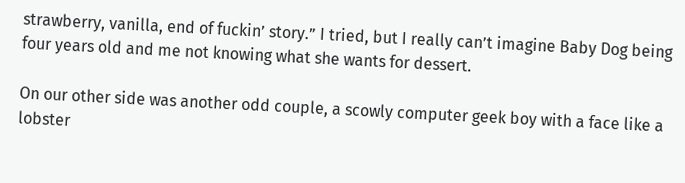strawberry, vanilla, end of fuckin’ story.” I tried, but I really can’t imagine Baby Dog being four years old and me not knowing what she wants for dessert.

On our other side was another odd couple, a scowly computer geek boy with a face like a lobster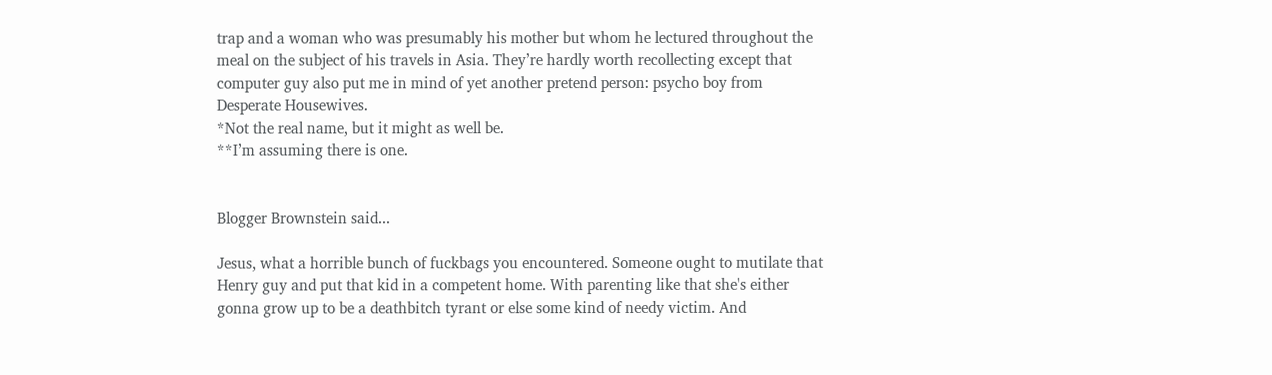trap and a woman who was presumably his mother but whom he lectured throughout the meal on the subject of his travels in Asia. They’re hardly worth recollecting except that computer guy also put me in mind of yet another pretend person: psycho boy from Desperate Housewives.
*Not the real name, but it might as well be.
**I’m assuming there is one.


Blogger Brownstein said...

Jesus, what a horrible bunch of fuckbags you encountered. Someone ought to mutilate that Henry guy and put that kid in a competent home. With parenting like that she's either gonna grow up to be a deathbitch tyrant or else some kind of needy victim. And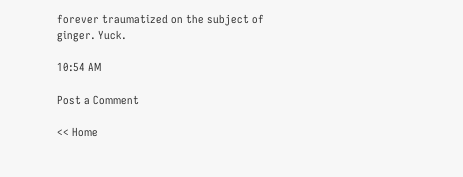forever traumatized on the subject of ginger. Yuck.

10:54 AM

Post a Comment

<< Home